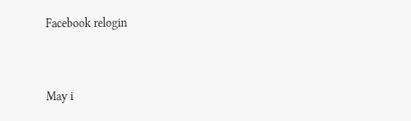Facebook relogin


May i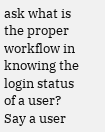ask what is the proper workflow in knowing the login status of a user? Say a user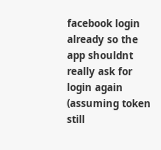facebook login already so the app shouldnt really ask for login again (assuming token still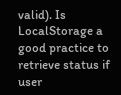valid). Is LocalStorage a good practice to retrieve status if user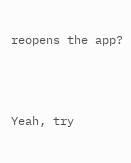reopens the app?



Yeah, try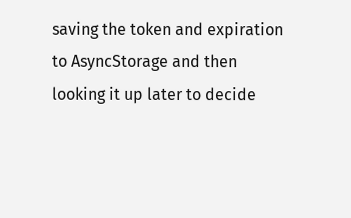saving the token and expiration to AsyncStorage and then looking it up later to decide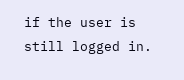if the user is still logged in.